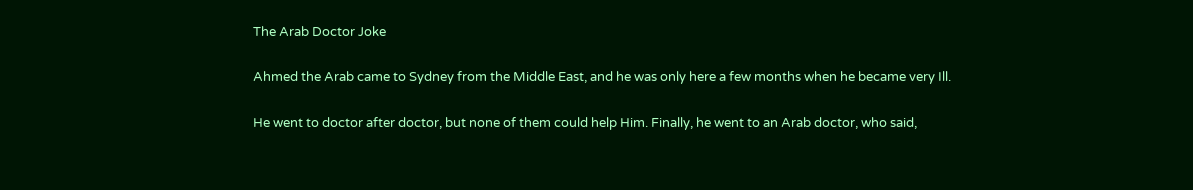The Arab Doctor Joke

Ahmed the Arab came to Sydney from the Middle East, and he was only here a few months when he became very Ill.

He went to doctor after doctor, but none of them could help Him. Finally, he went to an Arab doctor, who said,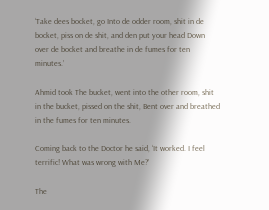‘Take dees bocket, go Into de odder room, shit in de bocket, piss on de shit, and den put your head Down over de bocket and breathe in de fumes for ten minutes.’

Ahmid took The bucket, went into the other room, shit in the bucket, pissed on the shit, Bent over and breathed in the fumes for ten minutes.

Coming back to the Doctor he said, ‘It worked. I feel terrific! What was wrong with Me?’

The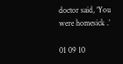doctor said, ‘You were homesick .’

01 09 10